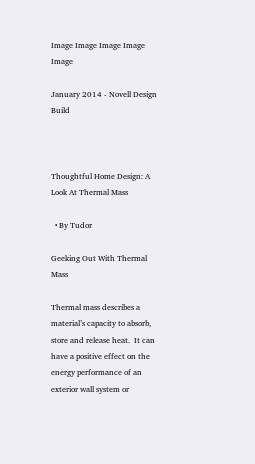Image Image Image Image Image

January 2014 - Novell Design Build



Thoughtful Home Design: A Look At Thermal Mass

  • By Tudor

Geeking Out With Thermal Mass

Thermal mass describes a material’s capacity to absorb, store and release heat.  It can have a positive effect on the energy performance of an exterior wall system or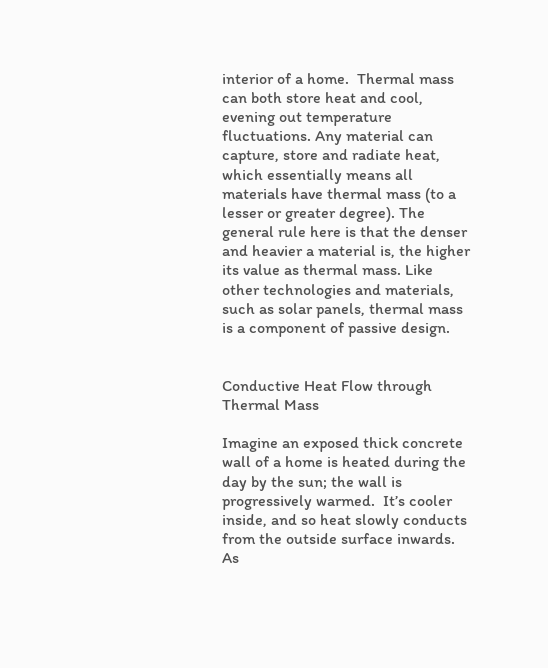interior of a home.  Thermal mass can both store heat and cool, evening out temperature fluctuations. Any material can capture, store and radiate heat, which essentially means all materials have thermal mass (to a lesser or greater degree). The general rule here is that the denser and heavier a material is, the higher its value as thermal mass. Like other technologies and materials, such as solar panels, thermal mass is a component of passive design.


Conductive Heat Flow through Thermal Mass

Imagine an exposed thick concrete wall of a home is heated during the day by the sun; the wall is progressively warmed.  It’s cooler inside, and so heat slowly conducts from the outside surface inwards.  As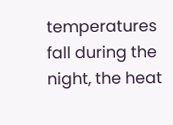temperatures fall during the night, the heat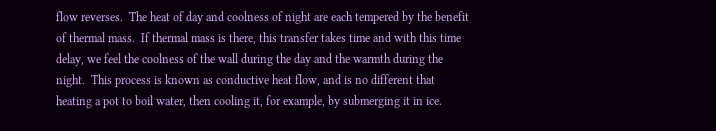flow reverses.  The heat of day and coolness of night are each tempered by the benefit of thermal mass.  If thermal mass is there, this transfer takes time and with this time delay, we feel the coolness of the wall during the day and the warmth during the night.  This process is known as conductive heat flow, and is no different that heating a pot to boil water, then cooling it, for example, by submerging it in ice.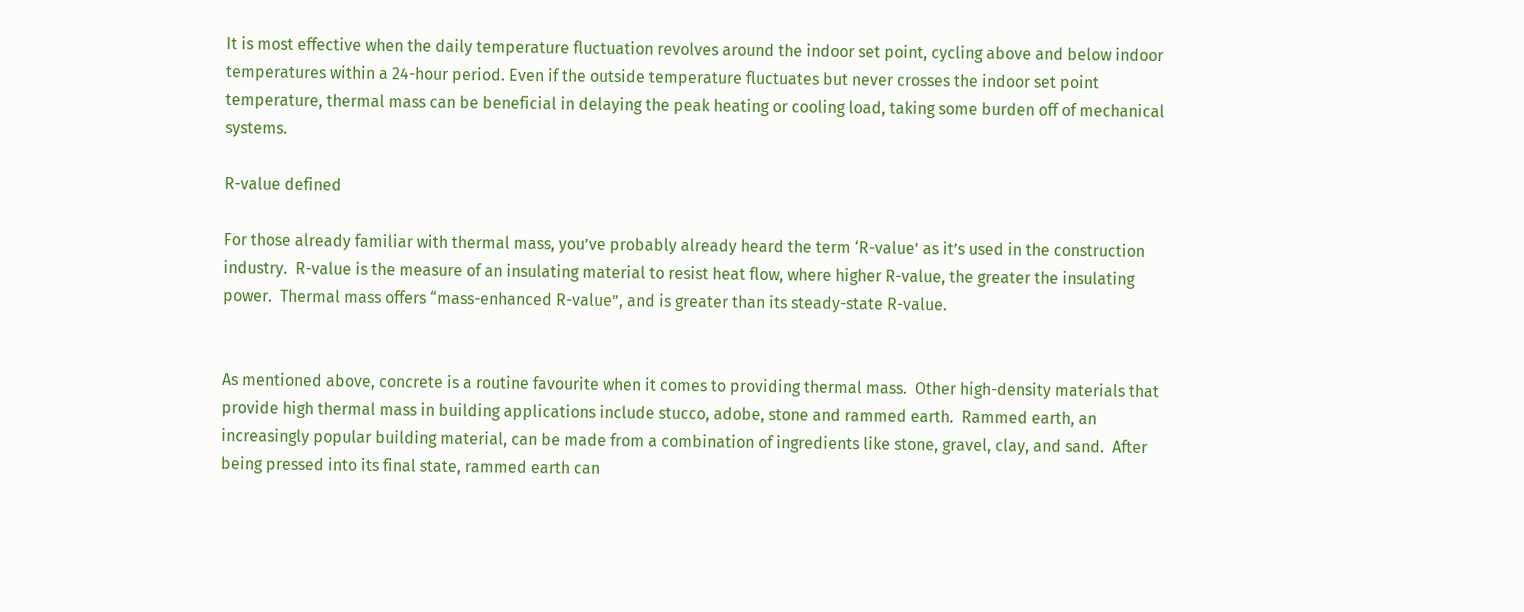It is most effective when the daily temperature fluctuation revolves around the indoor set point, cycling above and below indoor temperatures within a 24-hour period. Even if the outside temperature fluctuates but never crosses the indoor set point temperature, thermal mass can be beneficial in delaying the peak heating or cooling load, taking some burden off of mechanical systems.

R-value defined

For those already familiar with thermal mass, you’ve probably already heard the term ‘R-value’ as it’s used in the construction industry.  R-value is the measure of an insulating material to resist heat flow, where higher R-value, the greater the insulating power.  Thermal mass offers “mass-enhanced R-value”, and is greater than its steady-state R-value.


As mentioned above, concrete is a routine favourite when it comes to providing thermal mass.  Other high-density materials that provide high thermal mass in building applications include stucco, adobe, stone and rammed earth.  Rammed earth, an increasingly popular building material, can be made from a combination of ingredients like stone, gravel, clay, and sand.  After being pressed into its final state, rammed earth can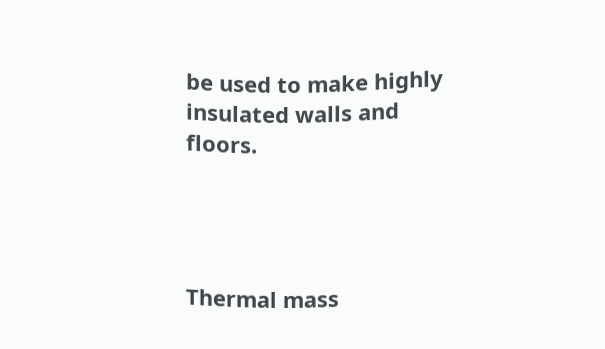be used to make highly insulated walls and floors.




Thermal mass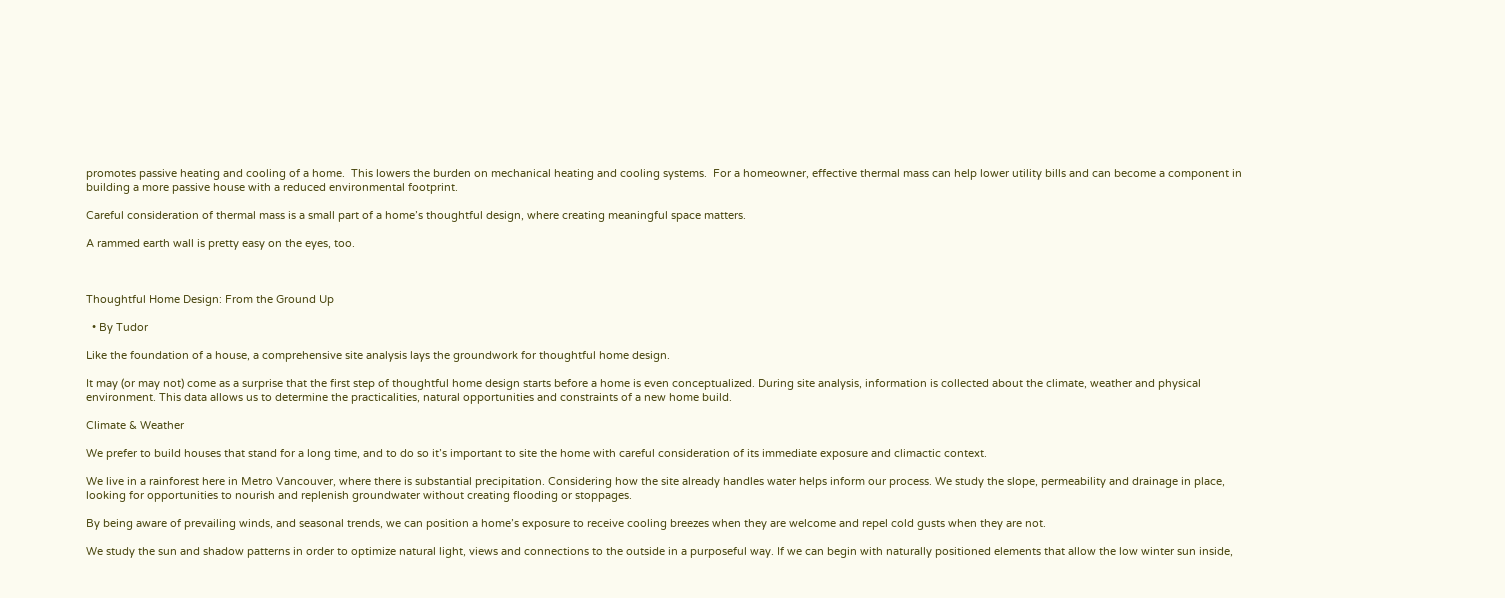promotes passive heating and cooling of a home.  This lowers the burden on mechanical heating and cooling systems.  For a homeowner, effective thermal mass can help lower utility bills and can become a component in building a more passive house with a reduced environmental footprint.

Careful consideration of thermal mass is a small part of a home’s thoughtful design, where creating meaningful space matters.

A rammed earth wall is pretty easy on the eyes, too.



Thoughtful Home Design: From the Ground Up

  • By Tudor

Like the foundation of a house, a comprehensive site analysis lays the groundwork for thoughtful home design.

It may (or may not) come as a surprise that the first step of thoughtful home design starts before a home is even conceptualized. During site analysis, information is collected about the climate, weather and physical environment. This data allows us to determine the practicalities, natural opportunities and constraints of a new home build.

Climate & Weather

We prefer to build houses that stand for a long time, and to do so it’s important to site the home with careful consideration of its immediate exposure and climactic context.

We live in a rainforest here in Metro Vancouver, where there is substantial precipitation. Considering how the site already handles water helps inform our process. We study the slope, permeability and drainage in place, looking for opportunities to nourish and replenish groundwater without creating flooding or stoppages.

By being aware of prevailing winds, and seasonal trends, we can position a home’s exposure to receive cooling breezes when they are welcome and repel cold gusts when they are not.

We study the sun and shadow patterns in order to optimize natural light, views and connections to the outside in a purposeful way. If we can begin with naturally positioned elements that allow the low winter sun inside,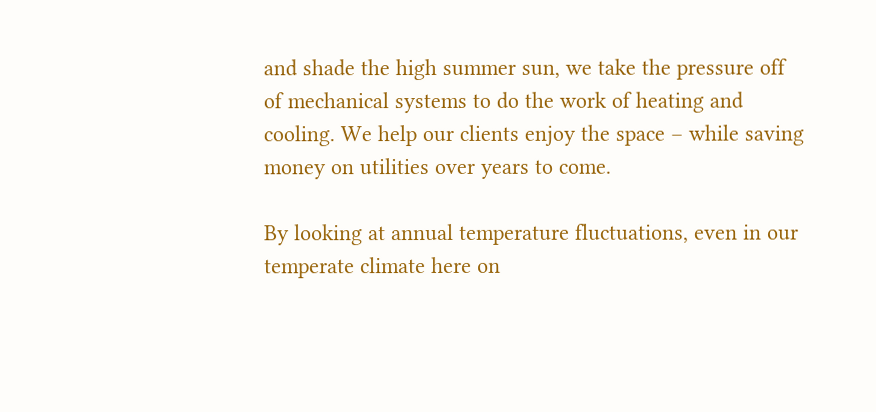and shade the high summer sun, we take the pressure off of mechanical systems to do the work of heating and cooling. We help our clients enjoy the space – while saving money on utilities over years to come.

By looking at annual temperature fluctuations, even in our temperate climate here on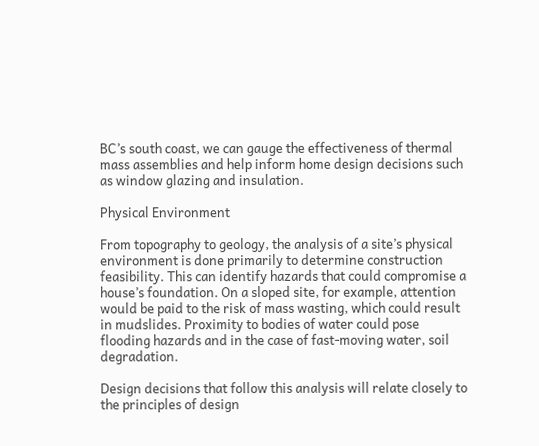BC’s south coast, we can gauge the effectiveness of thermal mass assemblies and help inform home design decisions such as window glazing and insulation.

Physical Environment

From topography to geology, the analysis of a site’s physical environment is done primarily to determine construction feasibility. This can identify hazards that could compromise a house’s foundation. On a sloped site, for example, attention would be paid to the risk of mass wasting, which could result in mudslides. Proximity to bodies of water could pose flooding hazards and in the case of fast-moving water, soil degradation.

Design decisions that follow this analysis will relate closely to the principles of design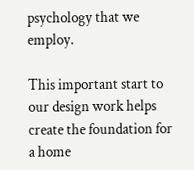psychology that we employ.

This important start to our design work helps create the foundation for a home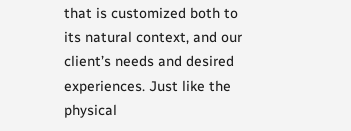that is customized both to its natural context, and our client’s needs and desired experiences. Just like the physical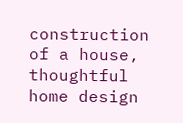construction of a house, thoughtful home design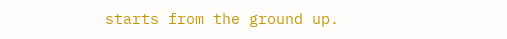starts from the ground up.